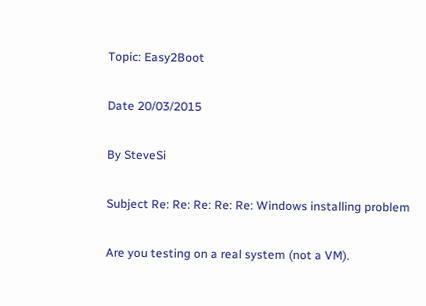Topic: Easy2Boot

Date 20/03/2015

By SteveSi

Subject Re: Re: Re: Re: Re: Windows installing problem

Are you testing on a real system (not a VM).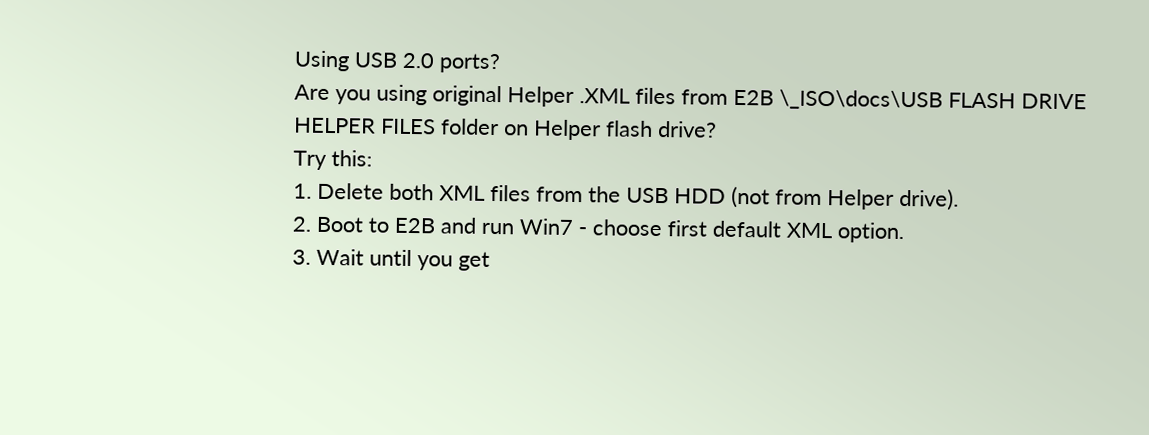Using USB 2.0 ports?
Are you using original Helper .XML files from E2B \_ISO\docs\USB FLASH DRIVE HELPER FILES folder on Helper flash drive?
Try this:
1. Delete both XML files from the USB HDD (not from Helper drive).
2. Boot to E2B and run Win7 - choose first default XML option.
3. Wait until you get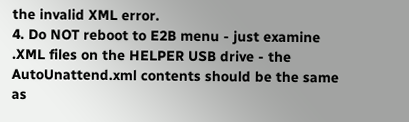the invalid XML error.
4. Do NOT reboot to E2B menu - just examine .XML files on the HELPER USB drive - the AutoUnattend.xml contents should be the same as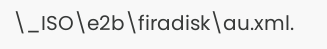\_ISO\e2b\firadisk\au.xml.